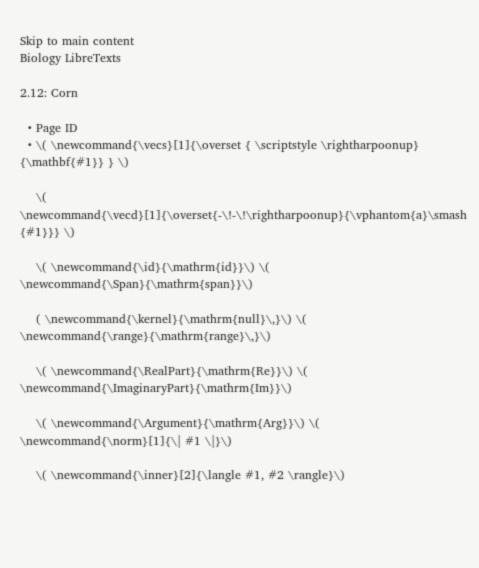Skip to main content
Biology LibreTexts

2.12: Corn

  • Page ID
  • \( \newcommand{\vecs}[1]{\overset { \scriptstyle \rightharpoonup} {\mathbf{#1}} } \)

    \( \newcommand{\vecd}[1]{\overset{-\!-\!\rightharpoonup}{\vphantom{a}\smash {#1}}} \)

    \( \newcommand{\id}{\mathrm{id}}\) \( \newcommand{\Span}{\mathrm{span}}\)

    ( \newcommand{\kernel}{\mathrm{null}\,}\) \( \newcommand{\range}{\mathrm{range}\,}\)

    \( \newcommand{\RealPart}{\mathrm{Re}}\) \( \newcommand{\ImaginaryPart}{\mathrm{Im}}\)

    \( \newcommand{\Argument}{\mathrm{Arg}}\) \( \newcommand{\norm}[1]{\| #1 \|}\)

    \( \newcommand{\inner}[2]{\langle #1, #2 \rangle}\)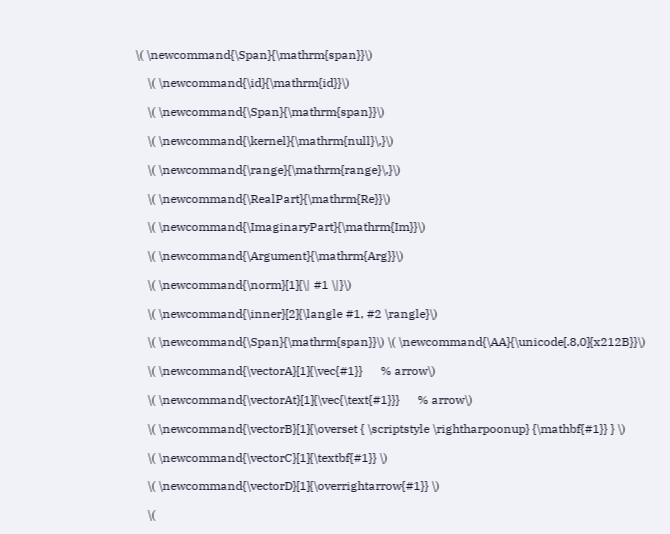\( \newcommand{\Span}{\mathrm{span}}\)

    \( \newcommand{\id}{\mathrm{id}}\)

    \( \newcommand{\Span}{\mathrm{span}}\)

    \( \newcommand{\kernel}{\mathrm{null}\,}\)

    \( \newcommand{\range}{\mathrm{range}\,}\)

    \( \newcommand{\RealPart}{\mathrm{Re}}\)

    \( \newcommand{\ImaginaryPart}{\mathrm{Im}}\)

    \( \newcommand{\Argument}{\mathrm{Arg}}\)

    \( \newcommand{\norm}[1]{\| #1 \|}\)

    \( \newcommand{\inner}[2]{\langle #1, #2 \rangle}\)

    \( \newcommand{\Span}{\mathrm{span}}\) \( \newcommand{\AA}{\unicode[.8,0]{x212B}}\)

    \( \newcommand{\vectorA}[1]{\vec{#1}}      % arrow\)

    \( \newcommand{\vectorAt}[1]{\vec{\text{#1}}}      % arrow\)

    \( \newcommand{\vectorB}[1]{\overset { \scriptstyle \rightharpoonup} {\mathbf{#1}} } \)

    \( \newcommand{\vectorC}[1]{\textbf{#1}} \)

    \( \newcommand{\vectorD}[1]{\overrightarrow{#1}} \)

    \(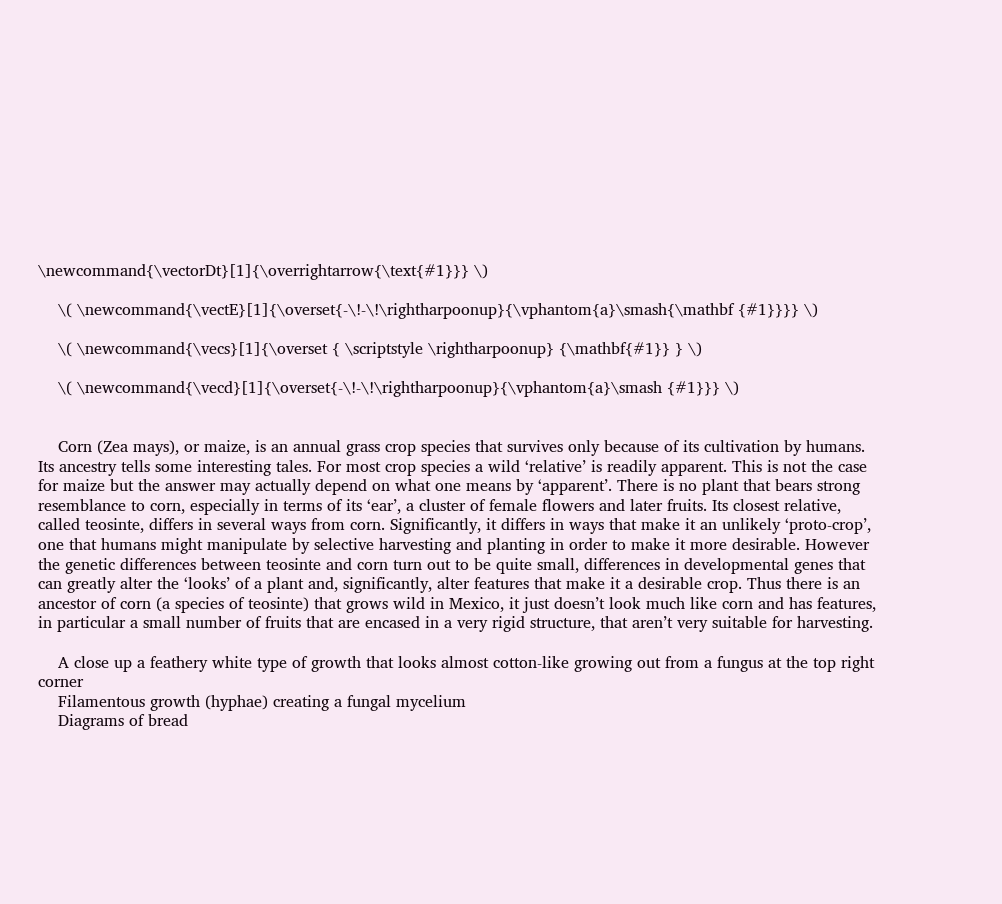\newcommand{\vectorDt}[1]{\overrightarrow{\text{#1}}} \)

    \( \newcommand{\vectE}[1]{\overset{-\!-\!\rightharpoonup}{\vphantom{a}\smash{\mathbf {#1}}}} \)

    \( \newcommand{\vecs}[1]{\overset { \scriptstyle \rightharpoonup} {\mathbf{#1}} } \)

    \( \newcommand{\vecd}[1]{\overset{-\!-\!\rightharpoonup}{\vphantom{a}\smash {#1}}} \)


    Corn (Zea mays), or maize, is an annual grass crop species that survives only because of its cultivation by humans. Its ancestry tells some interesting tales. For most crop species a wild ‘relative’ is readily apparent. This is not the case for maize but the answer may actually depend on what one means by ‘apparent’. There is no plant that bears strong resemblance to corn, especially in terms of its ‘ear’, a cluster of female flowers and later fruits. Its closest relative, called teosinte, differs in several ways from corn. Significantly, it differs in ways that make it an unlikely ‘proto-crop’, one that humans might manipulate by selective harvesting and planting in order to make it more desirable. However the genetic differences between teosinte and corn turn out to be quite small, differences in developmental genes that can greatly alter the ‘looks’ of a plant and, significantly, alter features that make it a desirable crop. Thus there is an ancestor of corn (a species of teosinte) that grows wild in Mexico, it just doesn’t look much like corn and has features, in particular a small number of fruits that are encased in a very rigid structure, that aren’t very suitable for harvesting.

    A close up a feathery white type of growth that looks almost cotton-like growing out from a fungus at the top right corner
    Filamentous growth (hyphae) creating a fungal mycelium
    Diagrams of bread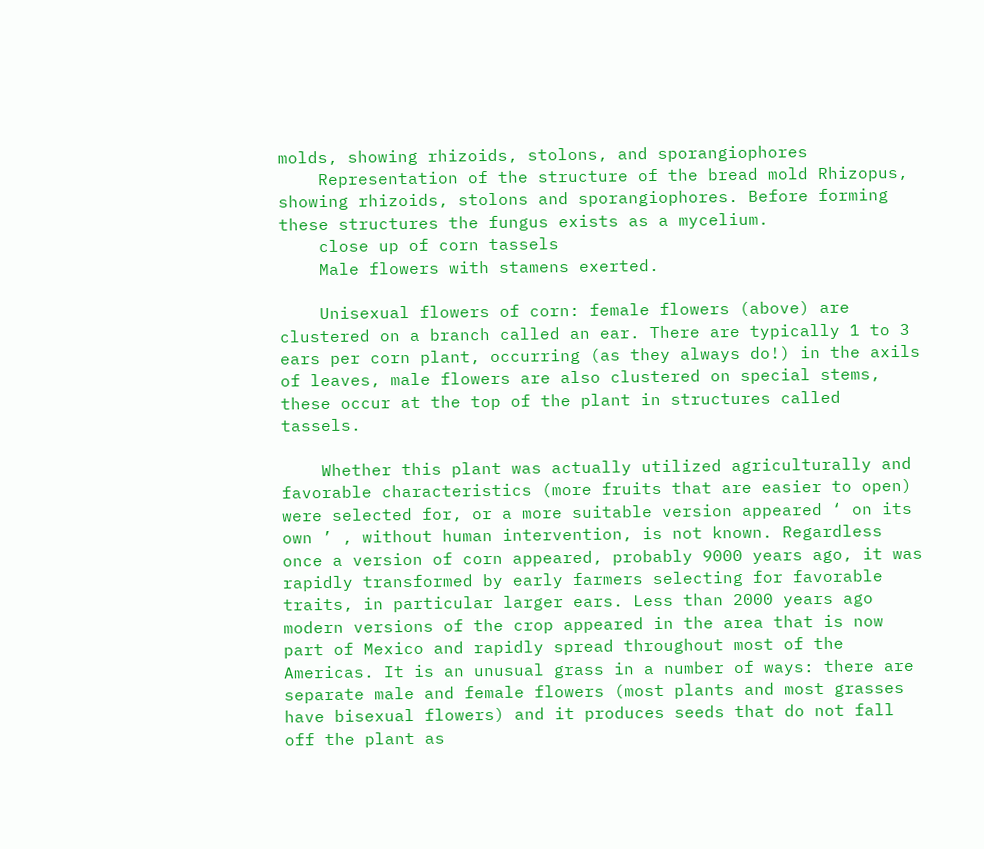molds, showing rhizoids, stolons, and sporangiophores
    Representation of the structure of the bread mold Rhizopus, showing rhizoids, stolons and sporangiophores. Before forming these structures the fungus exists as a mycelium.
    close up of corn tassels
    Male flowers with stamens exerted.

    Unisexual flowers of corn: female flowers (above) are clustered on a branch called an ear. There are typically 1 to 3 ears per corn plant, occurring (as they always do!) in the axils of leaves, male flowers are also clustered on special stems, these occur at the top of the plant in structures called tassels.

    Whether this plant was actually utilized agriculturally and favorable characteristics (more fruits that are easier to open) were selected for, or a more suitable version appeared ‘ on its own ’ , without human intervention, is not known. Regardless once a version of corn appeared, probably 9000 years ago, it was rapidly transformed by early farmers selecting for favorable traits, in particular larger ears. Less than 2000 years ago modern versions of the crop appeared in the area that is now part of Mexico and rapidly spread throughout most of the Americas. It is an unusual grass in a number of ways: there are separate male and female flowers (most plants and most grasses have bisexual flowers) and it produces seeds that do not fall off the plant as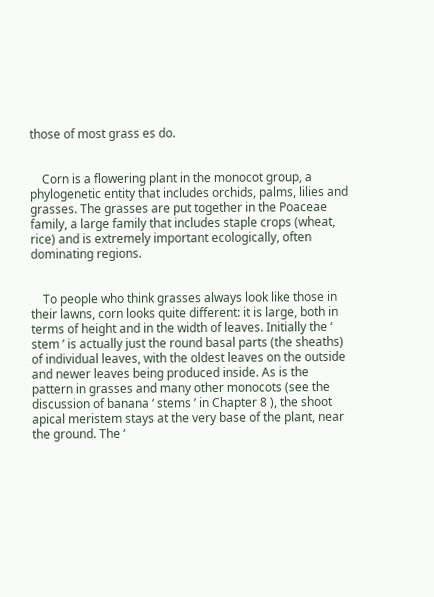those of most grass es do.


    Corn is a flowering plant in the monocot group, a phylogenetic entity that includes orchids, palms, lilies and grasses. The grasses are put together in the Poaceae family, a large family that includes staple crops (wheat, rice) and is extremely important ecologically, often dominating regions.


    To people who think grasses always look like those in their lawns, corn looks quite different: it is large, both in terms of height and in the width of leaves. Initially the ‘ stem ’ is actually just the round basal parts (the sheaths) of individual leaves, with the oldest leaves on the outside and newer leaves being produced inside. As is the pattern in grasses and many other monocots (see the discussion of banana ‘ stems ’ in Chapter 8 ), the shoot apical meristem stays at the very base of the plant, near the ground. The ‘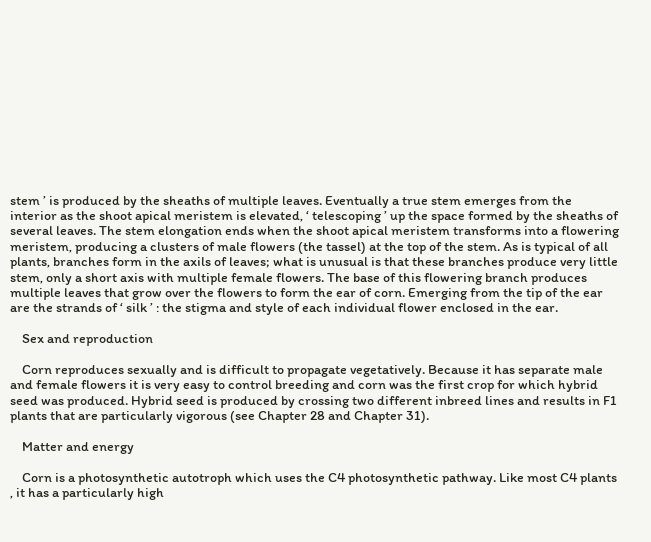stem ’ is produced by the sheaths of multiple leaves. Eventually a true stem emerges from the interior as the shoot apical meristem is elevated, ‘ telescoping ’ up the space formed by the sheaths of several leaves. The stem elongation ends when the shoot apical meristem transforms into a flowering meristem, producing a clusters of male flowers (the tassel) at the top of the stem. As is typical of all plants, branches form in the axils of leaves; what is unusual is that these branches produce very little stem, only a short axis with multiple female flowers. The base of this flowering branch produces multiple leaves that grow over the flowers to form the ear of corn. Emerging from the tip of the ear are the strands of ‘ silk ’ : the stigma and style of each individual flower enclosed in the ear.

    Sex and reproduction

    Corn reproduces sexually and is difficult to propagate vegetatively. Because it has separate male and female flowers it is very easy to control breeding and corn was the first crop for which hybrid seed was produced. Hybrid seed is produced by crossing two different inbreed lines and results in F1 plants that are particularly vigorous (see Chapter 28 and Chapter 31).

    Matter and energy

    Corn is a photosynthetic autotroph which uses the C4 photosynthetic pathway. Like most C4 plants , it has a particularly high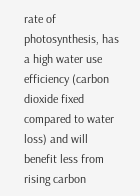rate of photosynthesis, has a high water use efficiency (carbon dioxide fixed compared to water loss) and will benefit less from rising carbon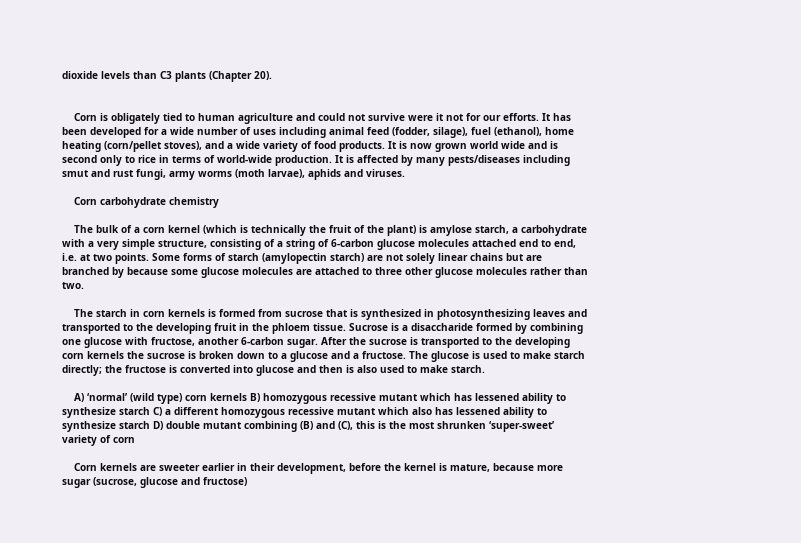dioxide levels than C3 plants (Chapter 20).


    Corn is obligately tied to human agriculture and could not survive were it not for our efforts. It has been developed for a wide number of uses including animal feed (fodder, silage), fuel (ethanol), home heating (corn/pellet stoves), and a wide variety of food products. It is now grown world wide and is second only to rice in terms of world-wide production. It is affected by many pests/diseases including smut and rust fungi, army worms (moth larvae), aphids and viruses.

    Corn carbohydrate chemistry

    The bulk of a corn kernel (which is technically the fruit of the plant) is amylose starch, a carbohydrate with a very simple structure, consisting of a string of 6-carbon glucose molecules attached end to end, i.e. at two points. Some forms of starch (amylopectin starch) are not solely linear chains but are branched by because some glucose molecules are attached to three other glucose molecules rather than two.

    The starch in corn kernels is formed from sucrose that is synthesized in photosynthesizing leaves and transported to the developing fruit in the phloem tissue. Sucrose is a disaccharide formed by combining one glucose with fructose, another 6-carbon sugar. After the sucrose is transported to the developing corn kernels the sucrose is broken down to a glucose and a fructose. The glucose is used to make starch directly; the fructose is converted into glucose and then is also used to make starch.

    A) ‘normal’ (wild type) corn kernels B) homozygous recessive mutant which has lessened ability to synthesize starch C) a different homozygous recessive mutant which also has lessened ability to synthesize starch D) double mutant combining (B) and (C), this is the most shrunken ‘super-sweet’ variety of corn

    Corn kernels are sweeter earlier in their development, before the kernel is mature, because more sugar (sucrose, glucose and fructose)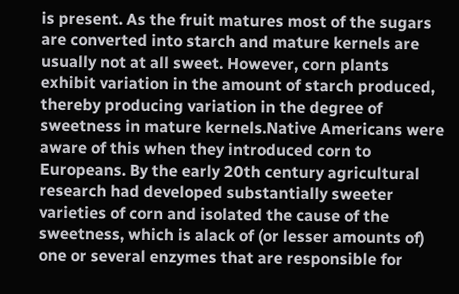is present. As the fruit matures most of the sugars are converted into starch and mature kernels are usually not at all sweet. However, corn plants exhibit variation in the amount of starch produced, thereby producing variation in the degree of sweetness in mature kernels.Native Americans were aware of this when they introduced corn to Europeans. By the early 20th century agricultural research had developed substantially sweeter varieties of corn and isolated the cause of the sweetness, which is alack of (or lesser amounts of) one or several enzymes that are responsible for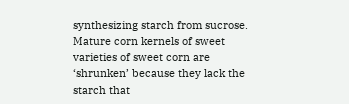synthesizing starch from sucrose. Mature corn kernels of sweet varieties of sweet corn are ‘shrunken’ because they lack the starch that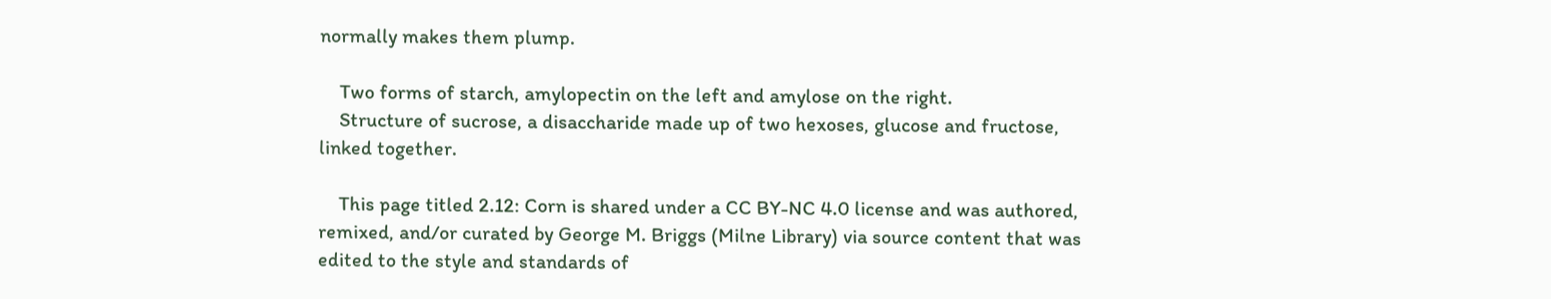normally makes them plump.

    Two forms of starch, amylopectin on the left and amylose on the right.
    Structure of sucrose, a disaccharide made up of two hexoses, glucose and fructose, linked together.

    This page titled 2.12: Corn is shared under a CC BY-NC 4.0 license and was authored, remixed, and/or curated by George M. Briggs (Milne Library) via source content that was edited to the style and standards of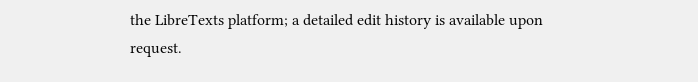the LibreTexts platform; a detailed edit history is available upon request.